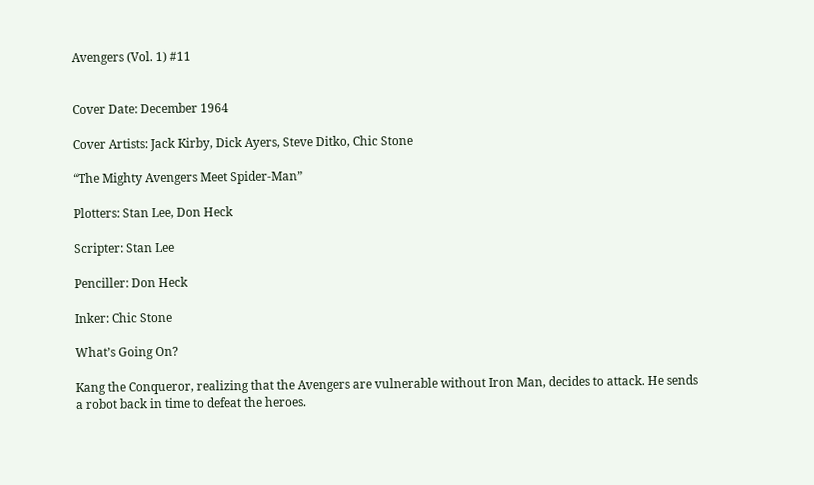Avengers (Vol. 1) #11


Cover Date: December 1964

Cover Artists: Jack Kirby, Dick Ayers, Steve Ditko, Chic Stone

“The Mighty Avengers Meet Spider-Man”

Plotters: Stan Lee, Don Heck

Scripter: Stan Lee

Penciller: Don Heck

Inker: Chic Stone

What’s Going On?

Kang the Conqueror, realizing that the Avengers are vulnerable without Iron Man, decides to attack. He sends a robot back in time to defeat the heroes.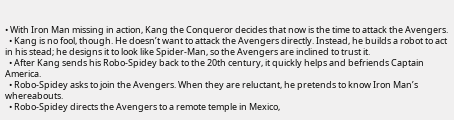• With Iron Man missing in action, Kang the Conqueror decides that now is the time to attack the Avengers.
  • Kang is no fool, though. He doesn’t want to attack the Avengers directly. Instead, he builds a robot to act in his stead; he designs it to look like Spider-Man, so the Avengers are inclined to trust it.
  • After Kang sends his Robo-Spidey back to the 20th century, it quickly helps and befriends Captain America.
  • Robo-Spidey asks to join the Avengers. When they are reluctant, he pretends to know Iron Man’s whereabouts.
  • Robo-Spidey directs the Avengers to a remote temple in Mexico,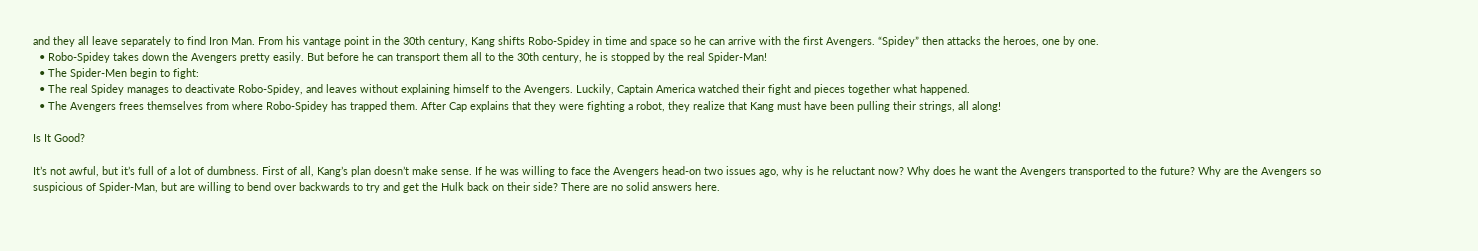and they all leave separately to find Iron Man. From his vantage point in the 30th century, Kang shifts Robo-Spidey in time and space so he can arrive with the first Avengers. “Spidey” then attacks the heroes, one by one.
  • Robo-Spidey takes down the Avengers pretty easily. But before he can transport them all to the 30th century, he is stopped by the real Spider-Man!
  • The Spider-Men begin to fight:
  • The real Spidey manages to deactivate Robo-Spidey, and leaves without explaining himself to the Avengers. Luckily, Captain America watched their fight and pieces together what happened.
  • The Avengers frees themselves from where Robo-Spidey has trapped them. After Cap explains that they were fighting a robot, they realize that Kang must have been pulling their strings, all along!

Is It Good?

It’s not awful, but it’s full of a lot of dumbness. First of all, Kang’s plan doesn’t make sense. If he was willing to face the Avengers head-on two issues ago, why is he reluctant now? Why does he want the Avengers transported to the future? Why are the Avengers so suspicious of Spider-Man, but are willing to bend over backwards to try and get the Hulk back on their side? There are no solid answers here.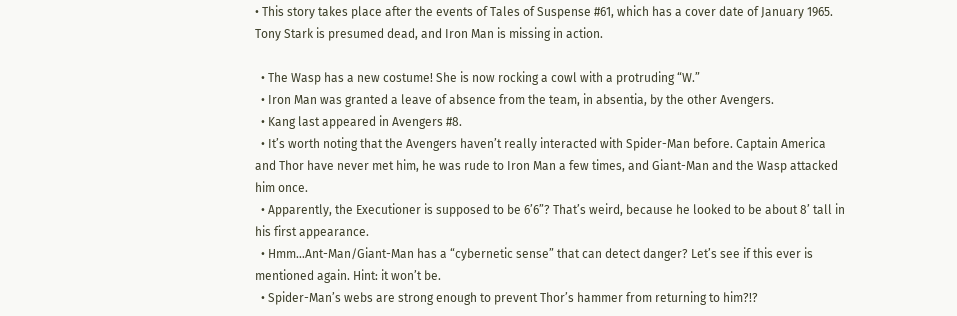• This story takes place after the events of Tales of Suspense #61, which has a cover date of January 1965. Tony Stark is presumed dead, and Iron Man is missing in action.

  • The Wasp has a new costume! She is now rocking a cowl with a protruding “W.”
  • Iron Man was granted a leave of absence from the team, in absentia, by the other Avengers.
  • Kang last appeared in Avengers #8.
  • It’s worth noting that the Avengers haven’t really interacted with Spider-Man before. Captain America and Thor have never met him, he was rude to Iron Man a few times, and Giant-Man and the Wasp attacked him once.
  • Apparently, the Executioner is supposed to be 6’6”? That’s weird, because he looked to be about 8’ tall in his first appearance.
  • Hmm…Ant-Man/Giant-Man has a “cybernetic sense” that can detect danger? Let’s see if this ever is mentioned again. Hint: it won’t be.
  • Spider-Man’s webs are strong enough to prevent Thor’s hammer from returning to him?!?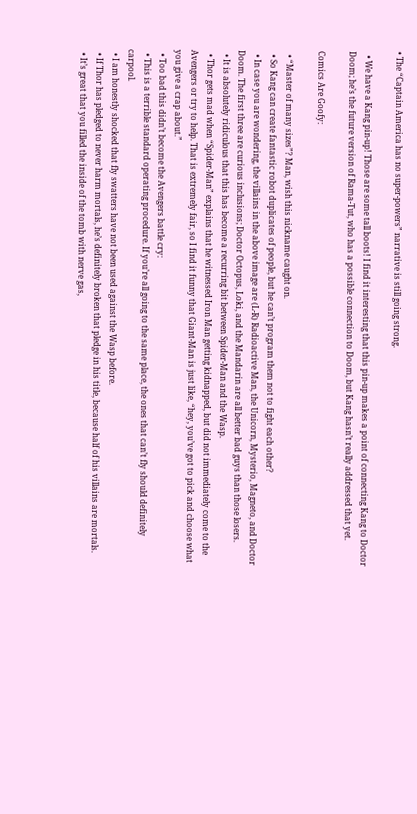• The “Captain America has no super-powers” narrative is still going strong.

  • We have a Kang pin-up! Those are some tall boots! I find it interesting that this pin-up makes a point of connecting Kang to Doctor Doom; he’s the future version of Rama-Tut, who has a possible connection to Doom, but Kang hasn’t really addressed that yet.

Comics Are Goofy:

  • “Master of many sizes”? Man, wish this nickname caught on.
  • So Kang can create fantastic robot duplicates of people, but he can’t program them not to fight each other?
  • In case you are wondering, the villains in the above image are (L-R) Radioactive Man, the Unicorn, Mysterio, Magneto, and Doctor Doom. The first three are curious inclusions; Doctor Octopus, Loki, and the Mandarin are all better bad guys than those losers.
  • It is absolutely ridiculous that this has become a recurring bit between Spider-Man and the Wasp.
  • Thor gets mad when “Spider-Man” explains that he witnessed Iron Man getting kidnapped, but did not immediately come to the Avengers or try to help. That is extremely fair, so I find it funny that Giant-Man is just like, “hey, you’ve got to pick and choose what you give a crap about.”
  • Too bad this didn’t become the Avengers battle cry:
  • This is a terrible standard operating procedure. If you’re all going to the same place, the ones that can’t fly should definitely carpool.
  • I am honestly shocked that fly swatters have not been used against the Wasp before.
  • If Thor has pledged to never harm mortals, he’s definitely broken that pledge in his title, because half of his villains are mortals.
  • It’s great that you filled the inside of the tomb with nerve gas,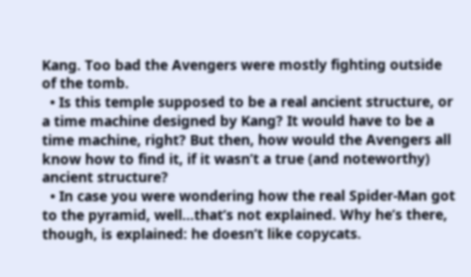Kang. Too bad the Avengers were mostly fighting outside of the tomb.
  • Is this temple supposed to be a real ancient structure, or a time machine designed by Kang? It would have to be a time machine, right? But then, how would the Avengers all know how to find it, if it wasn’t a true (and noteworthy) ancient structure?
  • In case you were wondering how the real Spider-Man got to the pyramid, well…that’s not explained. Why he’s there, though, is explained: he doesn’t like copycats.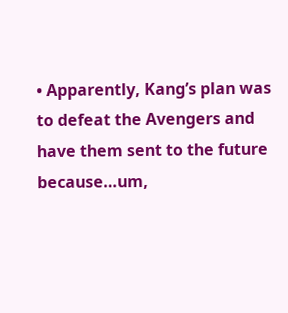• Apparently, Kang’s plan was to defeat the Avengers and have them sent to the future because…um,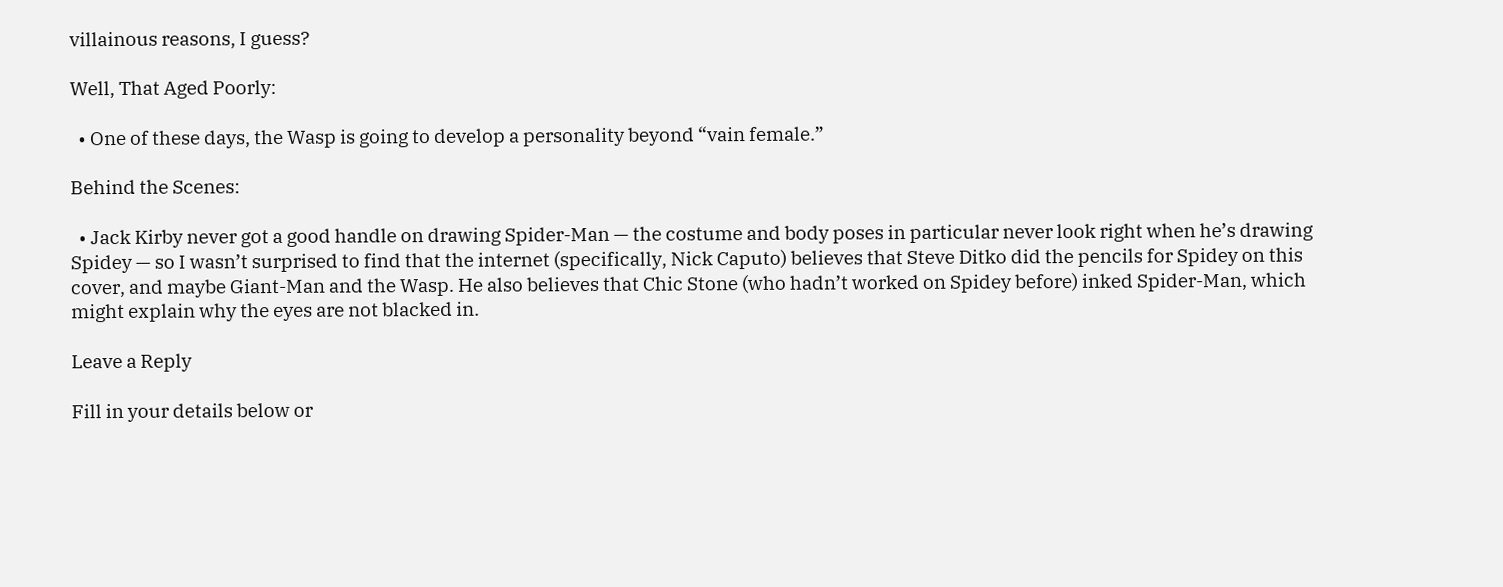villainous reasons, I guess?

Well, That Aged Poorly:

  • One of these days, the Wasp is going to develop a personality beyond “vain female.”

Behind the Scenes:

  • Jack Kirby never got a good handle on drawing Spider-Man — the costume and body poses in particular never look right when he’s drawing Spidey — so I wasn’t surprised to find that the internet (specifically, Nick Caputo) believes that Steve Ditko did the pencils for Spidey on this cover, and maybe Giant-Man and the Wasp. He also believes that Chic Stone (who hadn’t worked on Spidey before) inked Spider-Man, which might explain why the eyes are not blacked in.

Leave a Reply

Fill in your details below or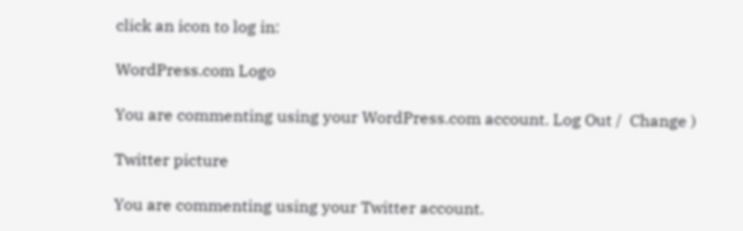click an icon to log in:

WordPress.com Logo

You are commenting using your WordPress.com account. Log Out /  Change )

Twitter picture

You are commenting using your Twitter account.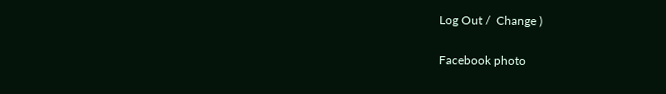Log Out /  Change )

Facebook photo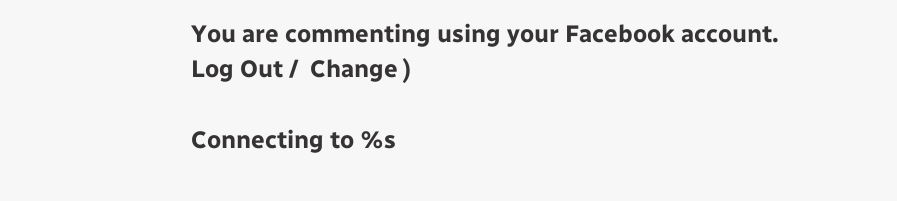You are commenting using your Facebook account. Log Out /  Change )

Connecting to %s